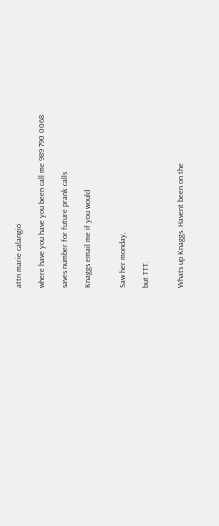attn marie calangio

where have you have you been call me 989 790 0068

saves number for future prank calls

Knaggs email me if you would


Saw her monday,

but TTT.


Whats up Knaggs. Havent been on the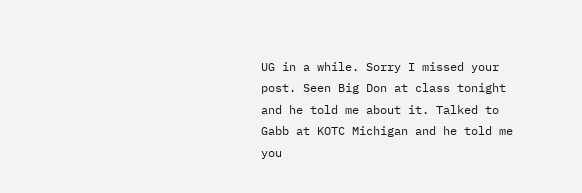UG in a while. Sorry I missed your post. Seen Big Don at class tonight and he told me about it. Talked to Gabb at KOTC Michigan and he told me you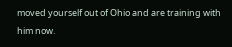moved yourself out of Ohio and are training with him now.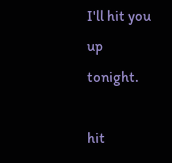I'll hit you up tonight.

hit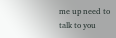me up need to talk to you